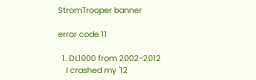StromTrooper banner

error code 11

  1. DL1000 from 2002-2012
    I crashed my '12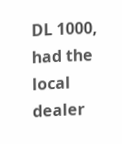DL 1000, had the local dealer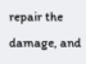repair the damage, and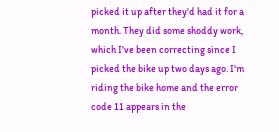picked it up after they'd had it for a month. They did some shoddy work, which I've been correcting since I picked the bike up two days ago. I'm riding the bike home and the error code 11 appears in the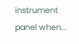instrument panel when...